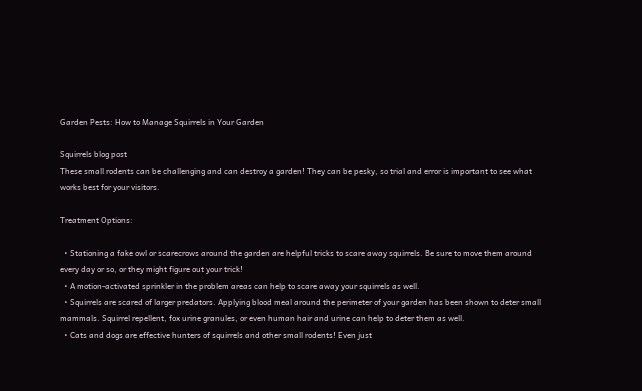Garden Pests: How to Manage Squirrels in Your Garden

Squirrels blog post
These small rodents can be challenging and can destroy a garden! They can be pesky, so trial and error is important to see what works best for your visitors.

Treatment Options:

  • Stationing a fake owl or scarecrows around the garden are helpful tricks to scare away squirrels. Be sure to move them around every day or so, or they might figure out your trick!
  • A motion-activated sprinkler in the problem areas can help to scare away your squirrels as well.
  • Squirrels are scared of larger predators. Applying blood meal around the perimeter of your garden has been shown to deter small mammals. Squirrel repellent, fox urine granules, or even human hair and urine can help to deter them as well.
  • Cats and dogs are effective hunters of squirrels and other small rodents! Even just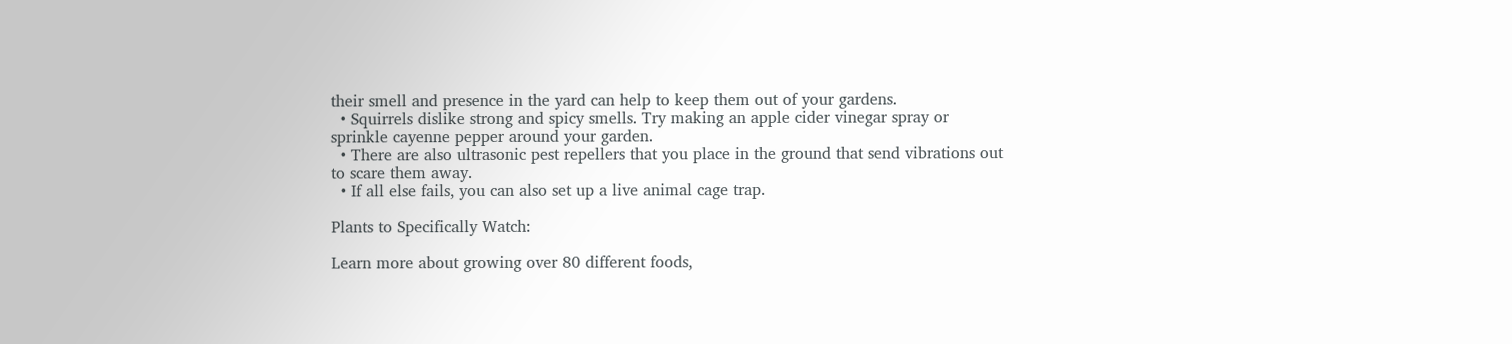their smell and presence in the yard can help to keep them out of your gardens.
  • Squirrels dislike strong and spicy smells. Try making an apple cider vinegar spray or sprinkle cayenne pepper around your garden.
  • There are also ultrasonic pest repellers that you place in the ground that send vibrations out to scare them away.
  • If all else fails, you can also set up a live animal cage trap.

Plants to Specifically Watch:

Learn more about growing over 80 different foods,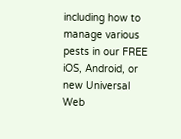including how to manage various pests in our FREE iOS, Android, or new Universal Web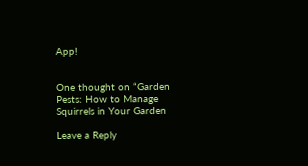App!


One thought on “Garden Pests: How to Manage Squirrels in Your Garden

Leave a Reply